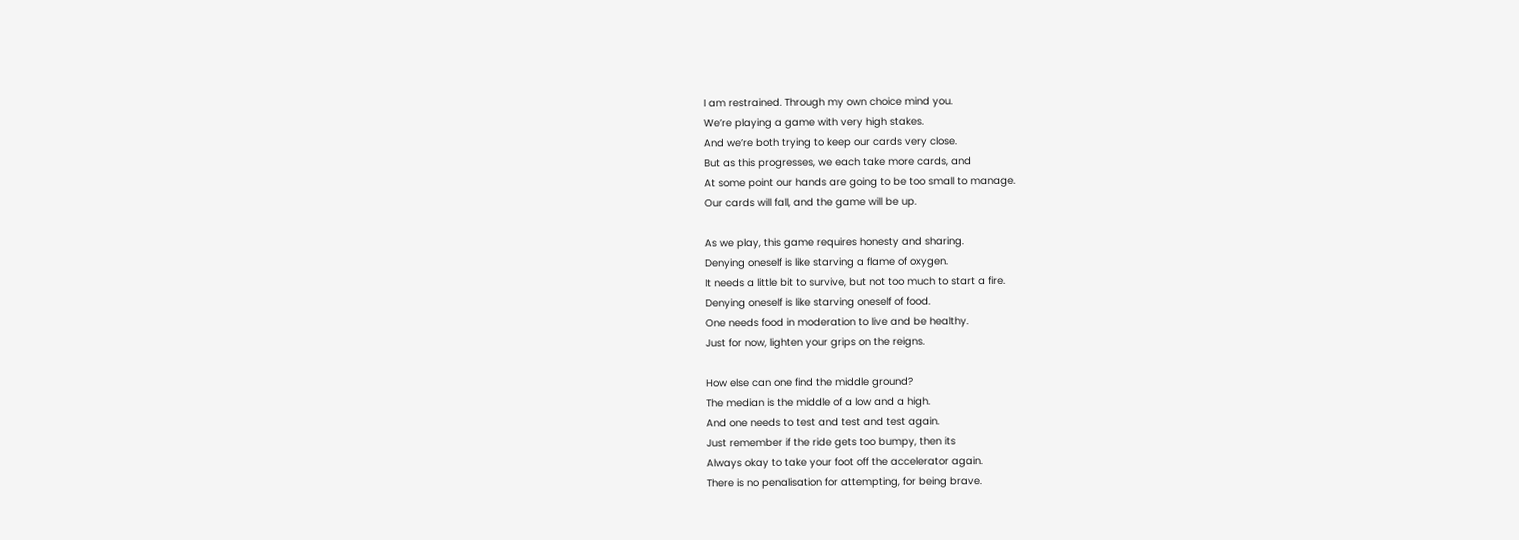I am restrained. Through my own choice mind you.
We’re playing a game with very high stakes.
And we’re both trying to keep our cards very close.
But as this progresses, we each take more cards, and
At some point our hands are going to be too small to manage.
Our cards will fall, and the game will be up.

As we play, this game requires honesty and sharing.
Denying oneself is like starving a flame of oxygen.
It needs a little bit to survive, but not too much to start a fire.
Denying oneself is like starving oneself of food.
One needs food in moderation to live and be healthy.
Just for now, lighten your grips on the reigns.

How else can one find the middle ground?
The median is the middle of a low and a high.
And one needs to test and test and test again.
Just remember if the ride gets too bumpy, then its
Always okay to take your foot off the accelerator again.
There is no penalisation for attempting, for being brave.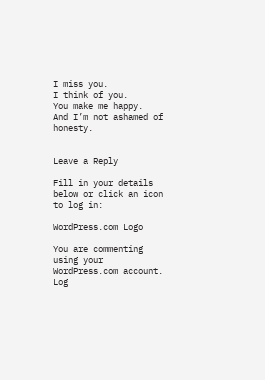I miss you.
I think of you.
You make me happy.
And I’m not ashamed of honesty.


Leave a Reply

Fill in your details below or click an icon to log in:

WordPress.com Logo

You are commenting using your WordPress.com account. Log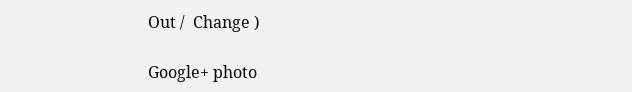Out /  Change )

Google+ photo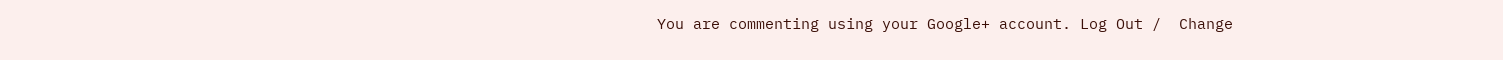You are commenting using your Google+ account. Log Out /  Change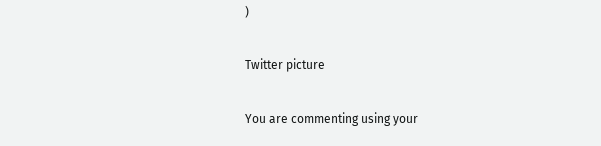)

Twitter picture

You are commenting using your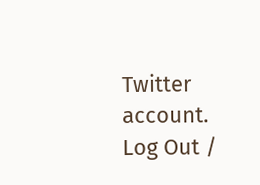Twitter account. Log Out /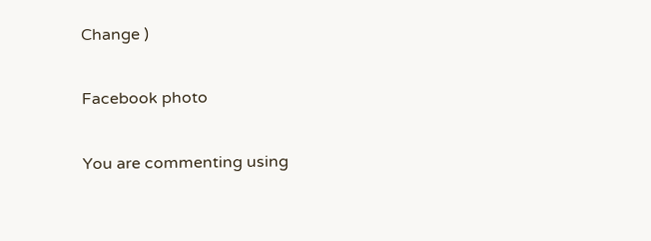Change )

Facebook photo

You are commenting using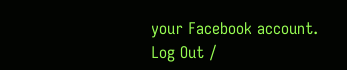your Facebook account. Log Out /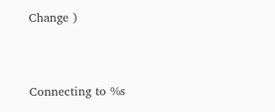Change )


Connecting to %s